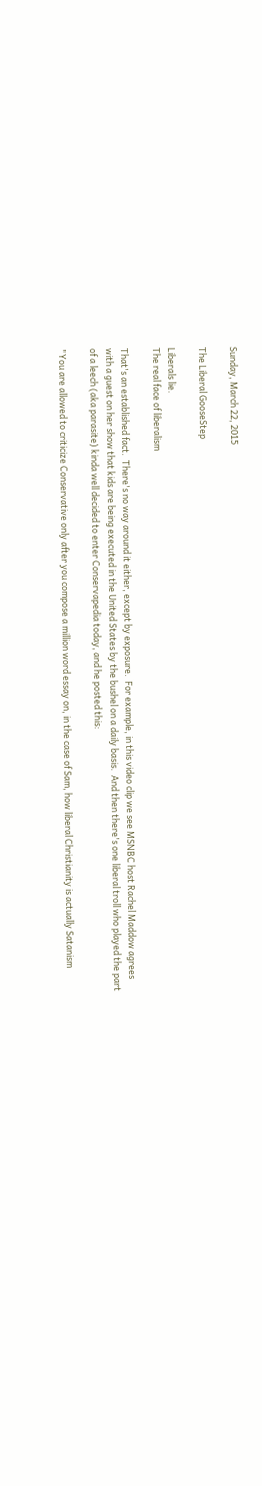Sunday, March 22, 2015

The Liberal GooseStep

Liberals lie.
The real face of liberalism

That's an established fact.  There's no way around it either, except by exposure.  For example, in this video clip we see MSNBC host Rachel Maddow agrees with a guest on her show that kids are being executed in the United States by the bushel on a daily basis.  And then there's one liberal troll who played the part of a leech (aka parasite) kinda well decided to enter Conservapedia today, and he posted this:

"You are allowed to criticize Conservative only after you compose a million word essay on, in the case of Sam, how liberal Christianity is actually Satanism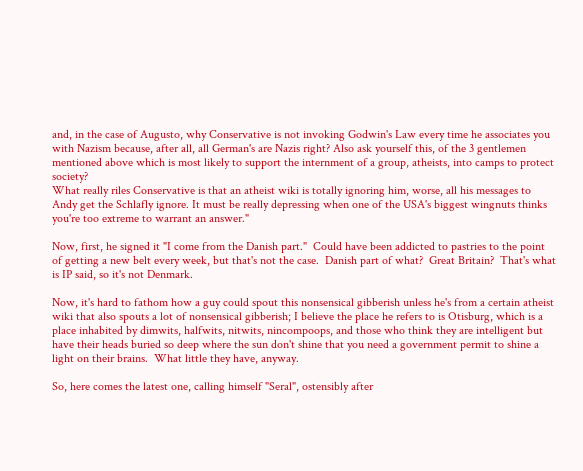and, in the case of Augusto, why Conservative is not invoking Godwin's Law every time he associates you with Nazism because, after all, all German's are Nazis right? Also ask yourself this, of the 3 gentlemen mentioned above which is most likely to support the internment of a group, atheists, into camps to protect society?
What really riles Conservative is that an atheist wiki is totally ignoring him, worse, all his messages to Andy get the Schlafly ignore. It must be really depressing when one of the USA's biggest wingnuts thinks you're too extreme to warrant an answer."

Now, first, he signed it "I come from the Danish part."  Could have been addicted to pastries to the point of getting a new belt every week, but that's not the case.  Danish part of what?  Great Britain?  That's what is IP said, so it's not Denmark.

Now, it's hard to fathom how a guy could spout this nonsensical gibberish unless he's from a certain atheist wiki that also spouts a lot of nonsensical gibberish; I believe the place he refers to is Otisburg, which is a place inhabited by dimwits, halfwits, nitwits, nincompoops, and those who think they are intelligent but have their heads buried so deep where the sun don't shine that you need a government permit to shine a light on their brains.  What little they have, anyway.

So, here comes the latest one, calling himself "Seral", ostensibly after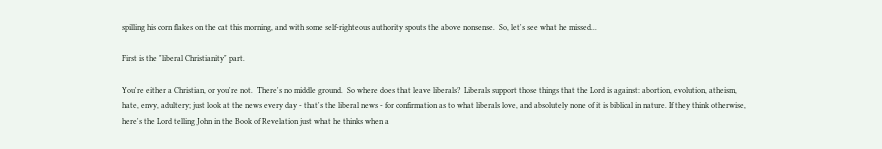spilling his corn flakes on the cat this morning, and with some self-righteous authority spouts the above nonsense.  So, let's see what he missed...

First is the "liberal Christianity" part.

You're either a Christian, or you're not.  There's no middle ground.  So where does that leave liberals?  Liberals support those things that the Lord is against: abortion, evolution, atheism, hate, envy, adultery; just look at the news every day - that's the liberal news - for confirmation as to what liberals love, and absolutely none of it is biblical in nature. If they think otherwise, here's the Lord telling John in the Book of Revelation just what he thinks when a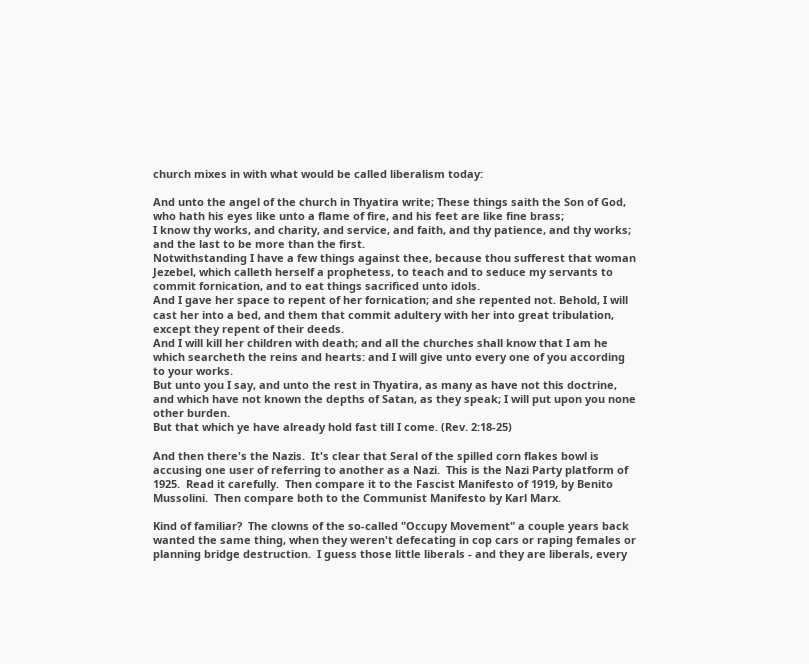church mixes in with what would be called liberalism today:

And unto the angel of the church in Thyatira write; These things saith the Son of God, who hath his eyes like unto a flame of fire, and his feet are like fine brass;
I know thy works, and charity, and service, and faith, and thy patience, and thy works; and the last to be more than the first.
Notwithstanding I have a few things against thee, because thou sufferest that woman Jezebel, which calleth herself a prophetess, to teach and to seduce my servants to commit fornication, and to eat things sacrificed unto idols.
And I gave her space to repent of her fornication; and she repented not. Behold, I will cast her into a bed, and them that commit adultery with her into great tribulation, except they repent of their deeds.
And I will kill her children with death; and all the churches shall know that I am he which searcheth the reins and hearts: and I will give unto every one of you according to your works.
But unto you I say, and unto the rest in Thyatira, as many as have not this doctrine, and which have not known the depths of Satan, as they speak; I will put upon you none other burden.
But that which ye have already hold fast till I come. (Rev. 2:18-25)

And then there's the Nazis.  It's clear that Seral of the spilled corn flakes bowl is accusing one user of referring to another as a Nazi.  This is the Nazi Party platform of 1925.  Read it carefully.  Then compare it to the Fascist Manifesto of 1919, by Benito Mussolini.  Then compare both to the Communist Manifesto by Karl Marx.

Kind of familiar?  The clowns of the so-called "Occupy Movement" a couple years back wanted the same thing, when they weren't defecating in cop cars or raping females or planning bridge destruction.  I guess those little liberals - and they are liberals, every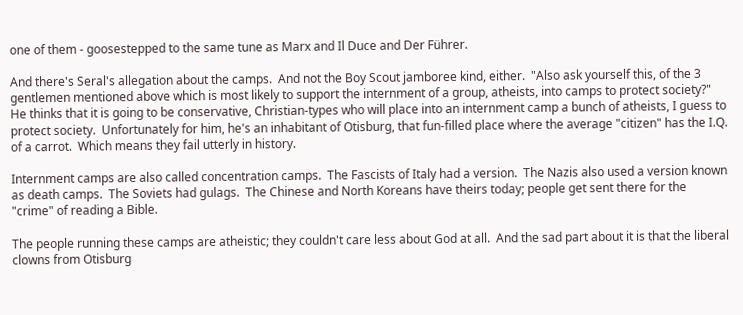one of them - goosestepped to the same tune as Marx and Il Duce and Der Führer.

And there's Seral's allegation about the camps.  And not the Boy Scout jamboree kind, either.  "Also ask yourself this, of the 3 gentlemen mentioned above which is most likely to support the internment of a group, atheists, into camps to protect society?"  He thinks that it is going to be conservative, Christian-types who will place into an internment camp a bunch of atheists, I guess to protect society.  Unfortunately for him, he's an inhabitant of Otisburg, that fun-filled place where the average "citizen" has the I.Q. of a carrot.  Which means they fail utterly in history.

Internment camps are also called concentration camps.  The Fascists of Italy had a version.  The Nazis also used a version known as death camps.  The Soviets had gulags.  The Chinese and North Koreans have theirs today; people get sent there for the "crime" of reading a Bible.

The people running these camps are atheistic; they couldn't care less about God at all.  And the sad part about it is that the liberal clowns from Otisburg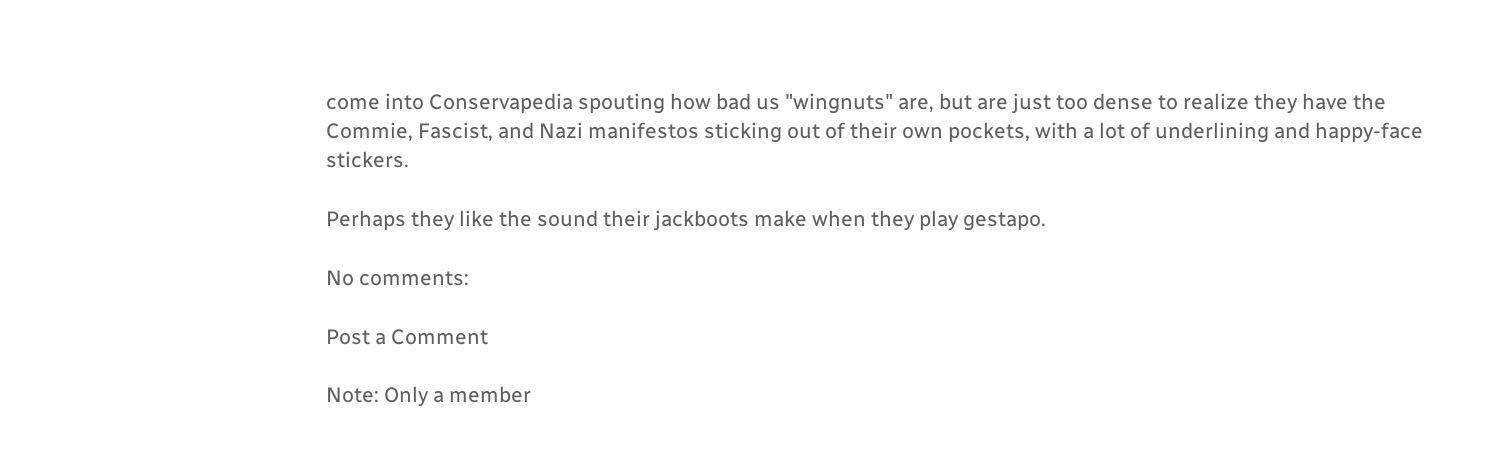come into Conservapedia spouting how bad us "wingnuts" are, but are just too dense to realize they have the Commie, Fascist, and Nazi manifestos sticking out of their own pockets, with a lot of underlining and happy-face stickers.

Perhaps they like the sound their jackboots make when they play gestapo.

No comments:

Post a Comment

Note: Only a member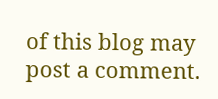of this blog may post a comment.